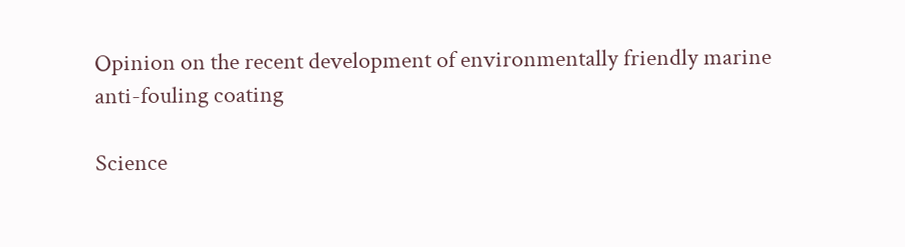Opinion on the recent development of environmentally friendly marine anti-fouling coating

Science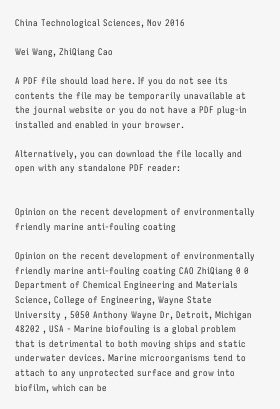China Technological Sciences, Nov 2016

Wei Wang, ZhiQiang Cao

A PDF file should load here. If you do not see its contents the file may be temporarily unavailable at the journal website or you do not have a PDF plug-in installed and enabled in your browser.

Alternatively, you can download the file locally and open with any standalone PDF reader:


Opinion on the recent development of environmentally friendly marine anti-fouling coating

Opinion on the recent development of environmentally friendly marine anti-fouling coating CAO ZhiQiang 0 0 Department of Chemical Engineering and Materials Science, College of Engineering, Wayne State University , 5050 Anthony Wayne Dr, Detroit, Michigan 48202 , USA - Marine biofouling is a global problem that is detrimental to both moving ships and static underwater devices. Marine microorganisms tend to attach to any unprotected surface and grow into biofilm, which can be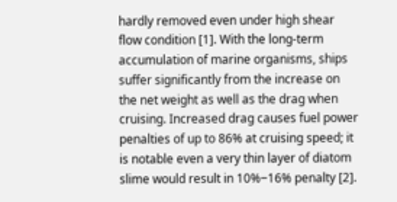hardly removed even under high shear flow condition [1]. With the long-term accumulation of marine organisms, ships suffer significantly from the increase on the net weight as well as the drag when cruising. Increased drag causes fuel power penalties of up to 86% at cruising speed; it is notable even a very thin layer of diatom slime would result in 10%‒16% penalty [2].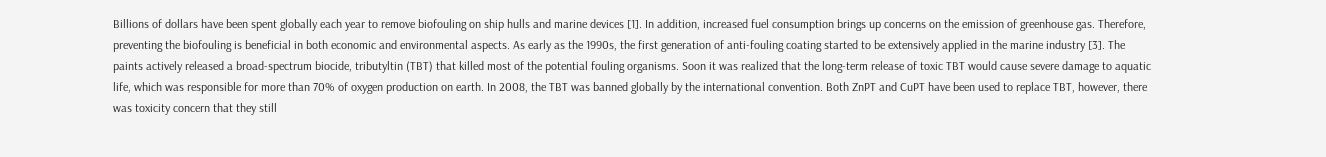Billions of dollars have been spent globally each year to remove biofouling on ship hulls and marine devices [1]. In addition, increased fuel consumption brings up concerns on the emission of greenhouse gas. Therefore, preventing the biofouling is beneficial in both economic and environmental aspects. As early as the 1990s, the first generation of anti-fouling coating started to be extensively applied in the marine industry [3]. The paints actively released a broad-spectrum biocide, tributyltin (TBT) that killed most of the potential fouling organisms. Soon it was realized that the long-term release of toxic TBT would cause severe damage to aquatic life, which was responsible for more than 70% of oxygen production on earth. In 2008, the TBT was banned globally by the international convention. Both ZnPT and CuPT have been used to replace TBT, however, there was toxicity concern that they still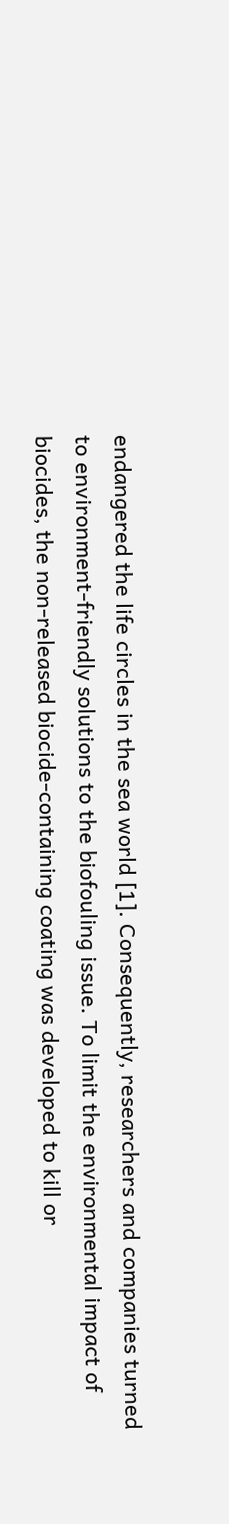endangered the life circles in the sea world [1]. Consequently, researchers and companies turned to environment-friendly solutions to the biofouling issue. To limit the environmental impact of biocides, the non-released biocide-containing coating was developed to kill or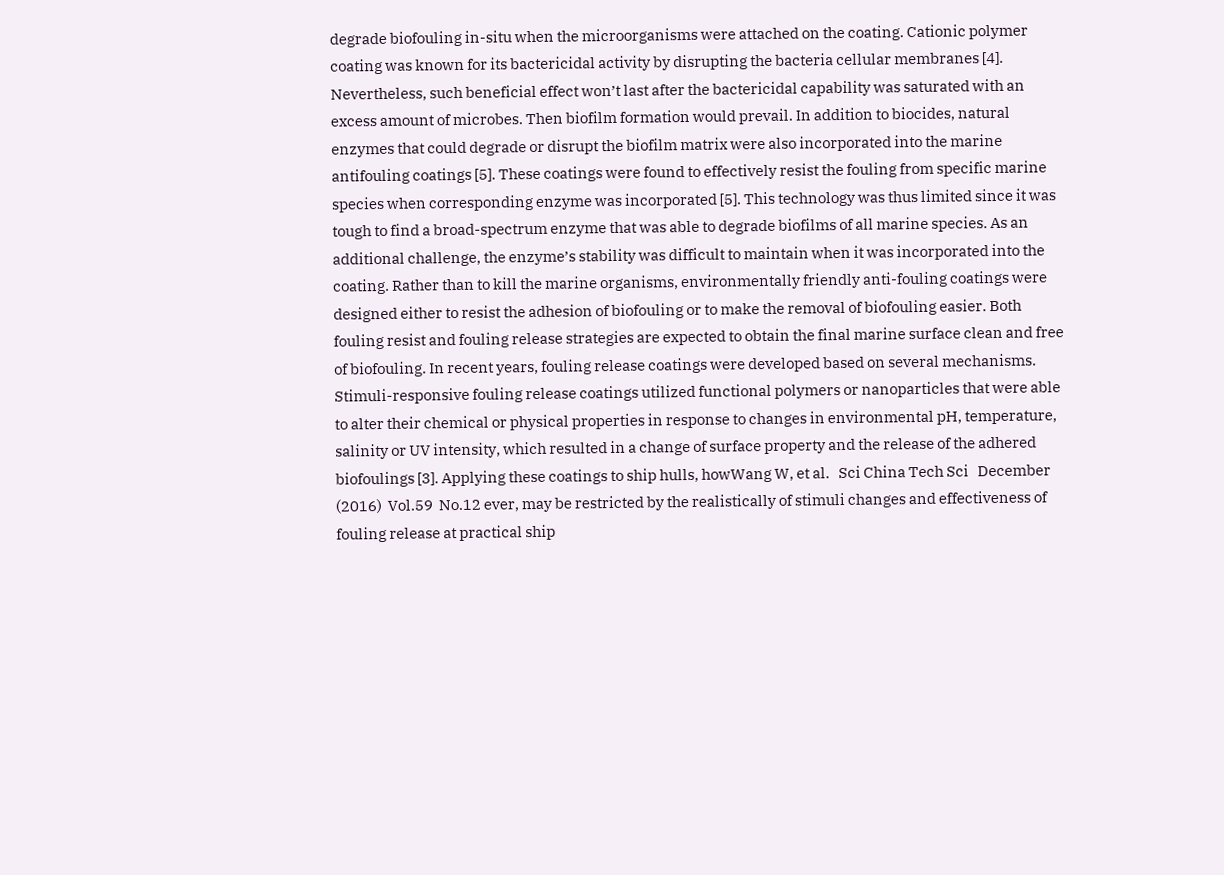degrade biofouling in-situ when the microorganisms were attached on the coating. Cationic polymer coating was known for its bactericidal activity by disrupting the bacteria cellular membranes [4]. Nevertheless, such beneficial effect won’t last after the bactericidal capability was saturated with an excess amount of microbes. Then biofilm formation would prevail. In addition to biocides, natural enzymes that could degrade or disrupt the biofilm matrix were also incorporated into the marine antifouling coatings [5]. These coatings were found to effectively resist the fouling from specific marine species when corresponding enzyme was incorporated [5]. This technology was thus limited since it was tough to find a broad-spectrum enzyme that was able to degrade biofilms of all marine species. As an additional challenge, the enzyme’s stability was difficult to maintain when it was incorporated into the coating. Rather than to kill the marine organisms, environmentally friendly anti-fouling coatings were designed either to resist the adhesion of biofouling or to make the removal of biofouling easier. Both fouling resist and fouling release strategies are expected to obtain the final marine surface clean and free of biofouling. In recent years, fouling release coatings were developed based on several mechanisms. Stimuli-responsive fouling release coatings utilized functional polymers or nanoparticles that were able to alter their chemical or physical properties in response to changes in environmental pH, temperature, salinity or UV intensity, which resulted in a change of surface property and the release of the adhered biofoulings [3]. Applying these coatings to ship hulls, howWang W, et al.   Sci China Tech Sci   December (2016)  Vol.59  No.12 ever, may be restricted by the realistically of stimuli changes and effectiveness of fouling release at practical ship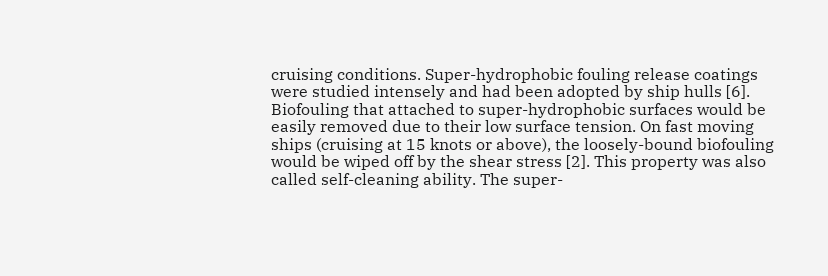cruising conditions. Super-hydrophobic fouling release coatings were studied intensely and had been adopted by ship hulls [6]. Biofouling that attached to super-hydrophobic surfaces would be easily removed due to their low surface tension. On fast moving ships (cruising at 15 knots or above), the loosely-bound biofouling would be wiped off by the shear stress [2]. This property was also called self-cleaning ability. The super-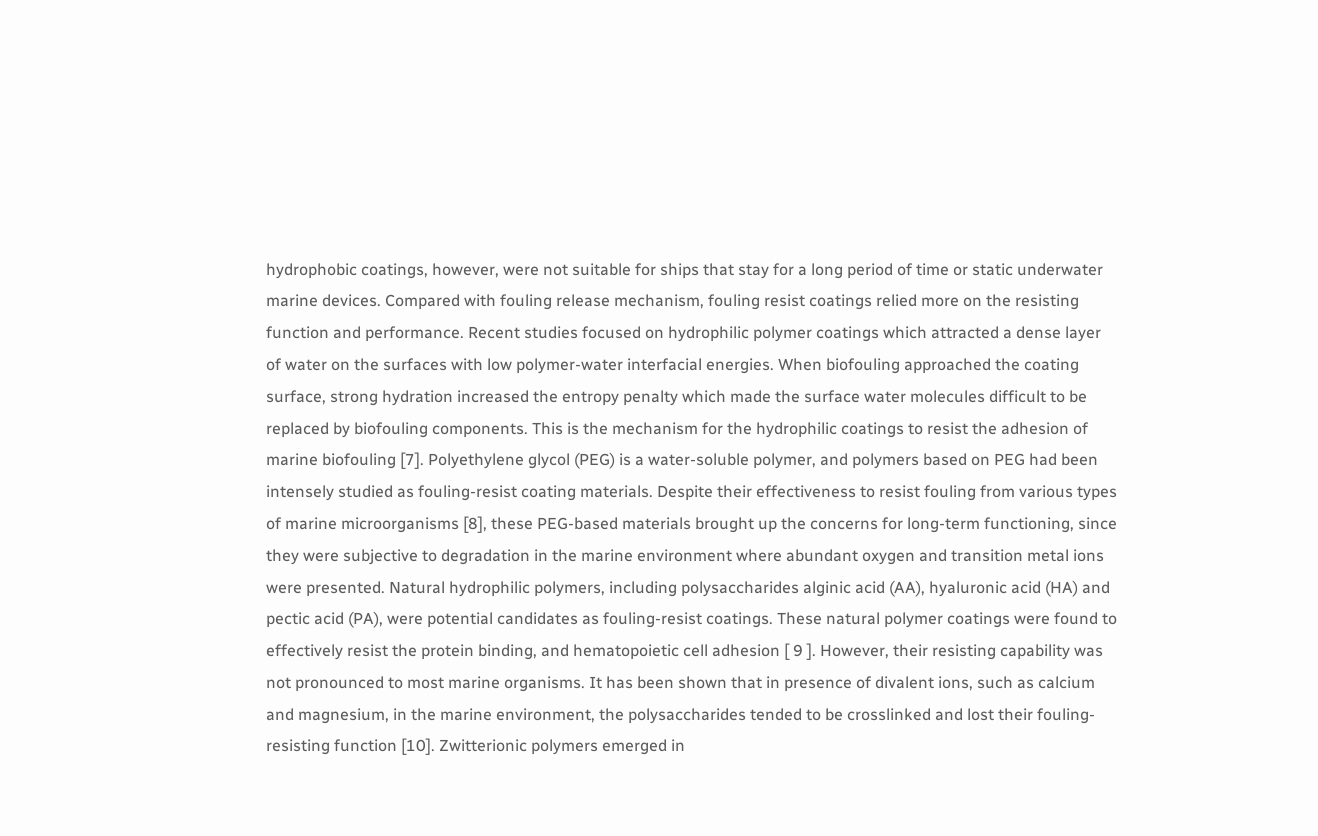hydrophobic coatings, however, were not suitable for ships that stay for a long period of time or static underwater marine devices. Compared with fouling release mechanism, fouling resist coatings relied more on the resisting function and performance. Recent studies focused on hydrophilic polymer coatings which attracted a dense layer of water on the surfaces with low polymer-water interfacial energies. When biofouling approached the coating surface, strong hydration increased the entropy penalty which made the surface water molecules difficult to be replaced by biofouling components. This is the mechanism for the hydrophilic coatings to resist the adhesion of marine biofouling [7]. Polyethylene glycol (PEG) is a water-soluble polymer, and polymers based on PEG had been intensely studied as fouling-resist coating materials. Despite their effectiveness to resist fouling from various types of marine microorganisms [8], these PEG-based materials brought up the concerns for long-term functioning, since they were subjective to degradation in the marine environment where abundant oxygen and transition metal ions were presented. Natural hydrophilic polymers, including polysaccharides alginic acid (AA), hyaluronic acid (HA) and pectic acid (PA), were potential candidates as fouling-resist coatings. These natural polymer coatings were found to effectively resist the protein binding, and hematopoietic cell adhesion [ 9 ]. However, their resisting capability was not pronounced to most marine organisms. It has been shown that in presence of divalent ions, such as calcium and magnesium, in the marine environment, the polysaccharides tended to be crosslinked and lost their fouling-resisting function [10]. Zwitterionic polymers emerged in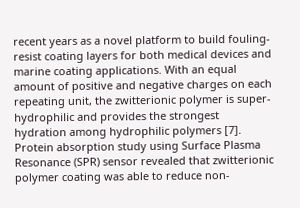recent years as a novel platform to build fouling-resist coating layers for both medical devices and marine coating applications. With an equal amount of positive and negative charges on each repeating unit, the zwitterionic polymer is super-hydrophilic and provides the strongest hydration among hydrophilic polymers [7]. Protein absorption study using Surface Plasma Resonance (SPR) sensor revealed that zwitterionic polymer coating was able to reduce non-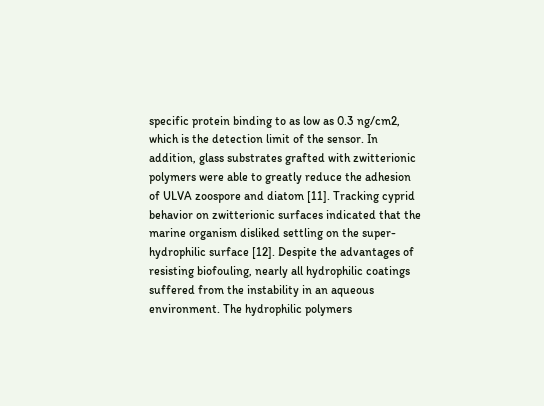specific protein binding to as low as 0.3 ng/cm2, which is the detection limit of the sensor. In addition, glass substrates grafted with zwitterionic polymers were able to greatly reduce the adhesion of ULVA zoospore and diatom [11]. Tracking cyprid behavior on zwitterionic surfaces indicated that the marine organism disliked settling on the super-hydrophilic surface [12]. Despite the advantages of resisting biofouling, nearly all hydrophilic coatings suffered from the instability in an aqueous environment. The hydrophilic polymers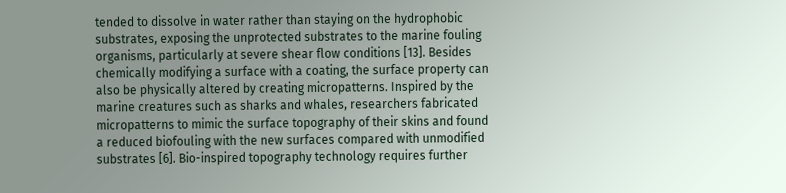tended to dissolve in water rather than staying on the hydrophobic substrates, exposing the unprotected substrates to the marine fouling organisms, particularly at severe shear flow conditions [13]. Besides chemically modifying a surface with a coating, the surface property can also be physically altered by creating micropatterns. Inspired by the marine creatures such as sharks and whales, researchers fabricated micropatterns to mimic the surface topography of their skins and found a reduced biofouling with the new surfaces compared with unmodified substrates [6]. Bio-inspired topography technology requires further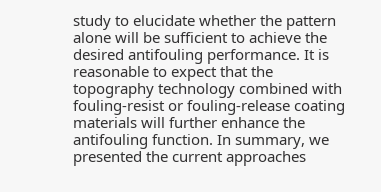study to elucidate whether the pattern alone will be sufficient to achieve the desired antifouling performance. It is reasonable to expect that the topography technology combined with fouling-resist or fouling-release coating materials will further enhance the antifouling function. In summary, we presented the current approaches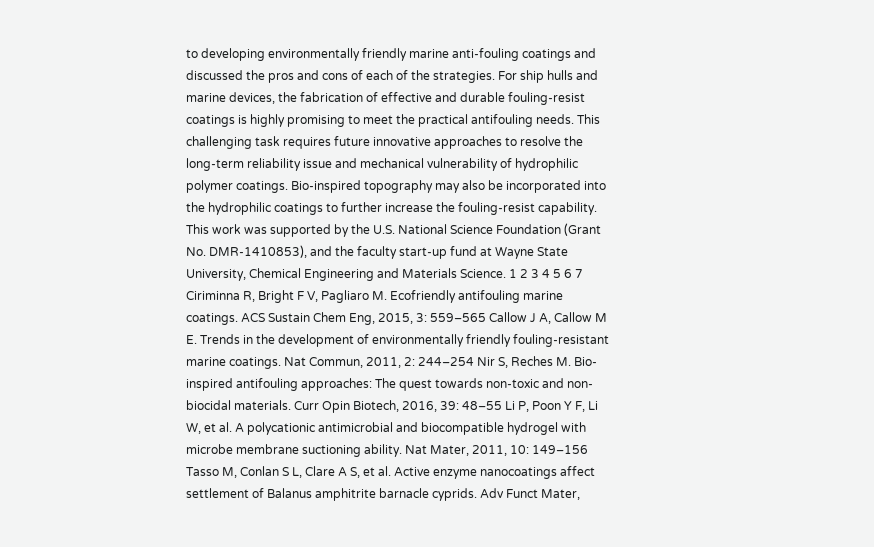to developing environmentally friendly marine anti-fouling coatings and discussed the pros and cons of each of the strategies. For ship hulls and marine devices, the fabrication of effective and durable fouling-resist coatings is highly promising to meet the practical antifouling needs. This challenging task requires future innovative approaches to resolve the long-term reliability issue and mechanical vulnerability of hydrophilic polymer coatings. Bio-inspired topography may also be incorporated into the hydrophilic coatings to further increase the fouling-resist capability. This work was supported by the U.S. National Science Foundation (Grant No. DMR-1410853), and the faculty start-up fund at Wayne State University, Chemical Engineering and Materials Science. 1 2 3 4 5 6 7 Ciriminna R, Bright F V, Pagliaro M. Ecofriendly antifouling marine coatings. ACS Sustain Chem Eng, 2015, 3: 559–565 Callow J A, Callow M E. Trends in the development of environmentally friendly fouling-resistant marine coatings. Nat Commun, 2011, 2: 244–254 Nir S, Reches M. Bio-inspired antifouling approaches: The quest towards non-toxic and non-biocidal materials. Curr Opin Biotech, 2016, 39: 48–55 Li P, Poon Y F, Li W, et al. A polycationic antimicrobial and biocompatible hydrogel with microbe membrane suctioning ability. Nat Mater, 2011, 10: 149–156 Tasso M, Conlan S L, Clare A S, et al. Active enzyme nanocoatings affect settlement of Balanus amphitrite barnacle cyprids. Adv Funct Mater,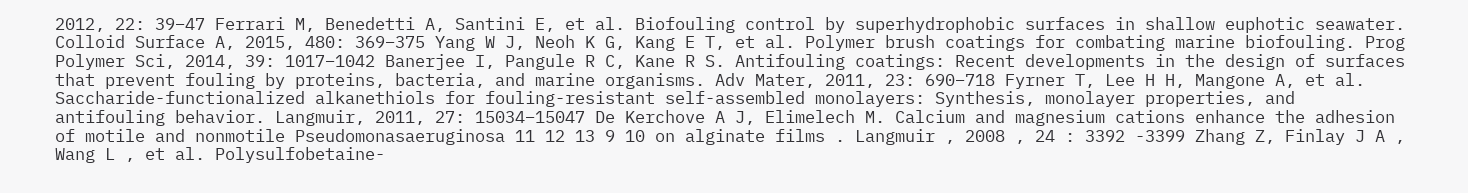2012, 22: 39–47 Ferrari M, Benedetti A, Santini E, et al. Biofouling control by superhydrophobic surfaces in shallow euphotic seawater. Colloid Surface A, 2015, 480: 369–375 Yang W J, Neoh K G, Kang E T, et al. Polymer brush coatings for combating marine biofouling. Prog Polymer Sci, 2014, 39: 1017–1042 Banerjee I, Pangule R C, Kane R S. Antifouling coatings: Recent developments in the design of surfaces that prevent fouling by proteins, bacteria, and marine organisms. Adv Mater, 2011, 23: 690–718 Fyrner T, Lee H H, Mangone A, et al. Saccharide-functionalized alkanethiols for fouling-resistant self-assembled monolayers: Synthesis, monolayer properties, and antifouling behavior. Langmuir, 2011, 27: 15034–15047 De Kerchove A J, Elimelech M. Calcium and magnesium cations enhance the adhesion of motile and nonmotile Pseudomonasaeruginosa 11 12 13 9 10 on alginate films . Langmuir , 2008 , 24 : 3392 -3399 Zhang Z, Finlay J A , Wang L , et al. Polysulfobetaine-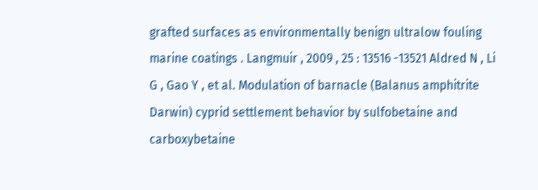grafted surfaces as environmentally benign ultralow fouling marine coatings . Langmuir , 2009 , 25 : 13516 -13521 Aldred N , Li G , Gao Y , et al. Modulation of barnacle (Balanus amphitrite Darwin) cyprid settlement behavior by sulfobetaine and carboxybetaine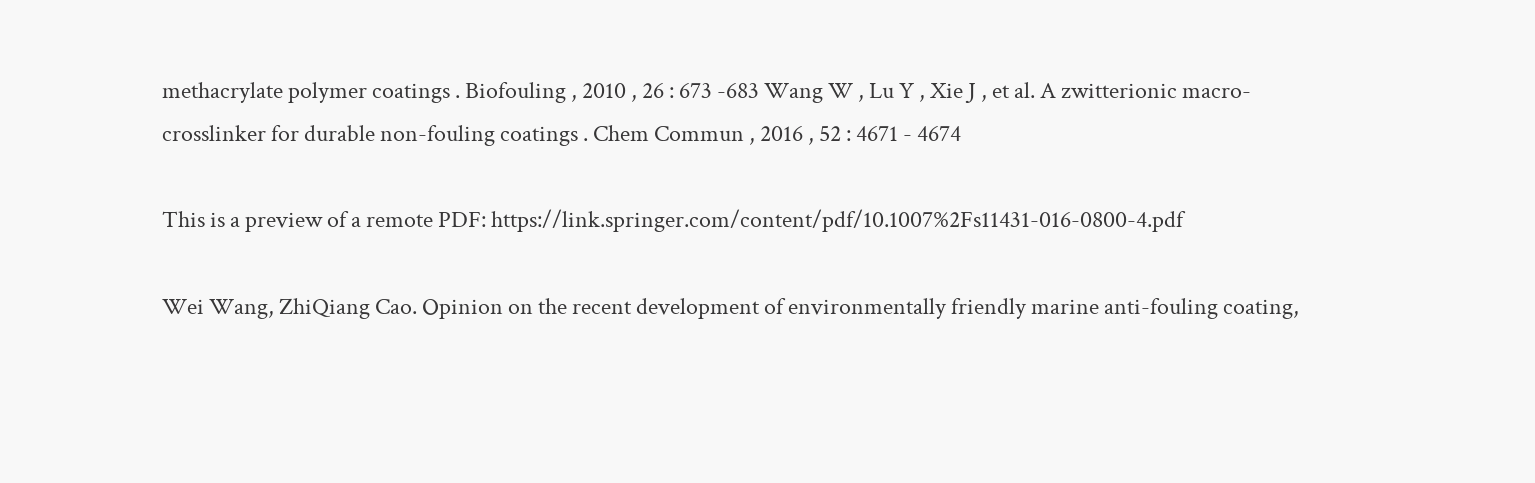methacrylate polymer coatings . Biofouling , 2010 , 26 : 673 -683 Wang W , Lu Y , Xie J , et al. A zwitterionic macro-crosslinker for durable non-fouling coatings . Chem Commun , 2016 , 52 : 4671 - 4674

This is a preview of a remote PDF: https://link.springer.com/content/pdf/10.1007%2Fs11431-016-0800-4.pdf

Wei Wang, ZhiQiang Cao. Opinion on the recent development of environmentally friendly marine anti-fouling coating,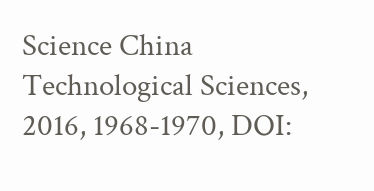Science China Technological Sciences, 2016, 1968-1970, DOI: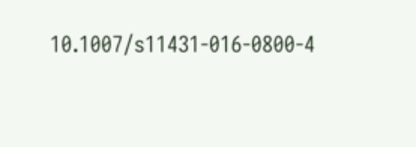10.1007/s11431-016-0800-4